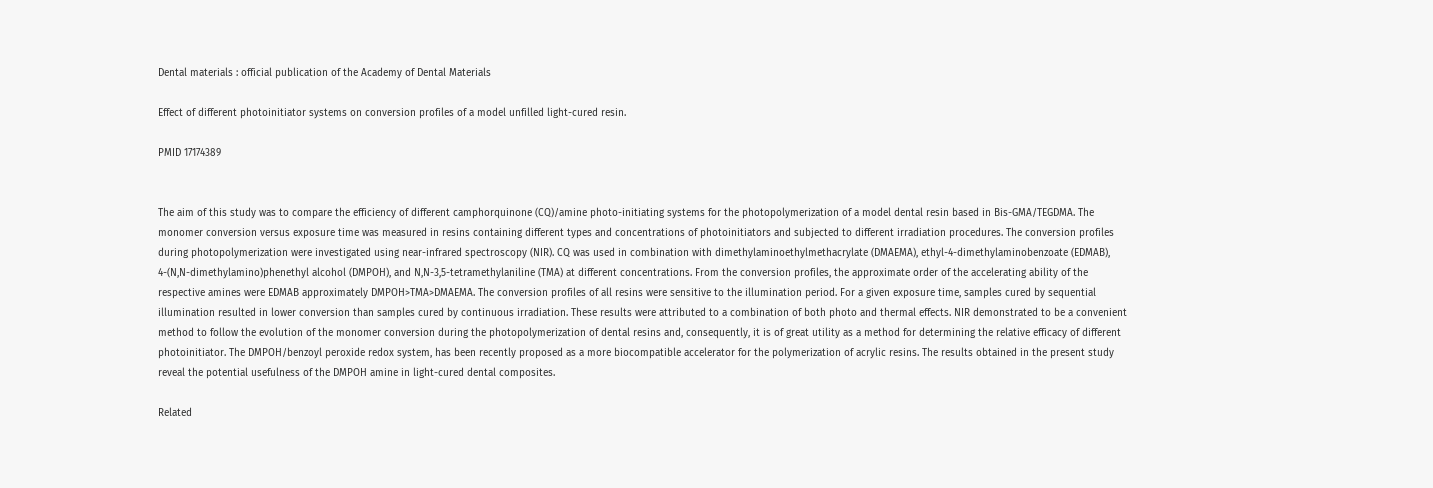Dental materials : official publication of the Academy of Dental Materials

Effect of different photoinitiator systems on conversion profiles of a model unfilled light-cured resin.

PMID 17174389


The aim of this study was to compare the efficiency of different camphorquinone (CQ)/amine photo-initiating systems for the photopolymerization of a model dental resin based in Bis-GMA/TEGDMA. The monomer conversion versus exposure time was measured in resins containing different types and concentrations of photoinitiators and subjected to different irradiation procedures. The conversion profiles during photopolymerization were investigated using near-infrared spectroscopy (NIR). CQ was used in combination with dimethylaminoethylmethacrylate (DMAEMA), ethyl-4-dimethylaminobenzoate (EDMAB), 4-(N,N-dimethylamino)phenethyl alcohol (DMPOH), and N,N-3,5-tetramethylaniline (TMA) at different concentrations. From the conversion profiles, the approximate order of the accelerating ability of the respective amines were EDMAB approximately DMPOH>TMA>DMAEMA. The conversion profiles of all resins were sensitive to the illumination period. For a given exposure time, samples cured by sequential illumination resulted in lower conversion than samples cured by continuous irradiation. These results were attributed to a combination of both photo and thermal effects. NIR demonstrated to be a convenient method to follow the evolution of the monomer conversion during the photopolymerization of dental resins and, consequently, it is of great utility as a method for determining the relative efficacy of different photoinitiator. The DMPOH/benzoyl peroxide redox system, has been recently proposed as a more biocompatible accelerator for the polymerization of acrylic resins. The results obtained in the present study reveal the potential usefulness of the DMPOH amine in light-cured dental composites.

Related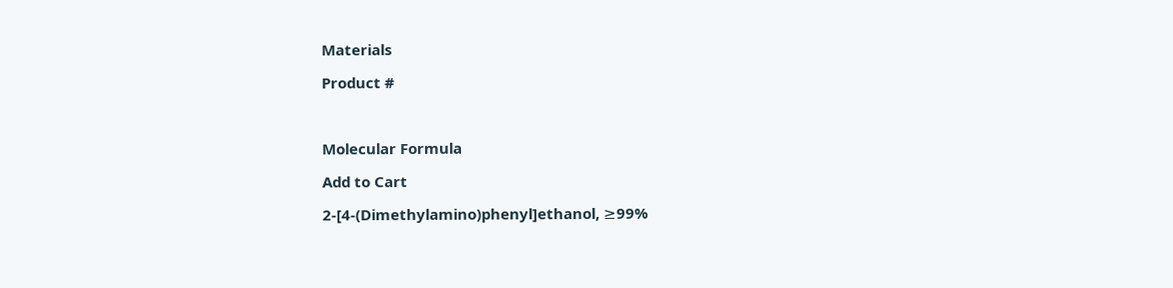Materials

Product #



Molecular Formula

Add to Cart

2-[4-(Dimethylamino)phenyl]ethanol, ≥99%